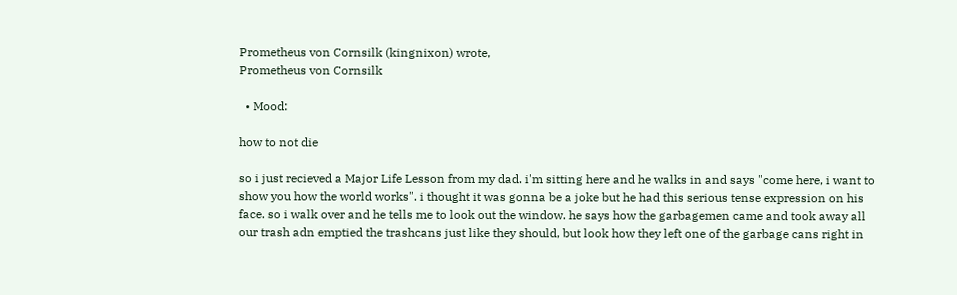Prometheus von Cornsilk (kingnixon) wrote,
Prometheus von Cornsilk

  • Mood:

how to not die

so i just recieved a Major Life Lesson from my dad. i'm sitting here and he walks in and says "come here, i want to show you how the world works". i thought it was gonna be a joke but he had this serious tense expression on his face. so i walk over and he tells me to look out the window. he says how the garbagemen came and took away all our trash adn emptied the trashcans just like they should, but look how they left one of the garbage cans right in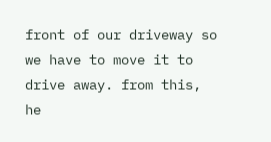front of our driveway so we have to move it to drive away. from this, he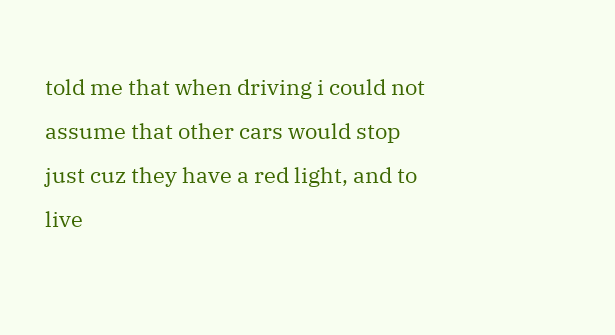told me that when driving i could not assume that other cars would stop just cuz they have a red light, and to live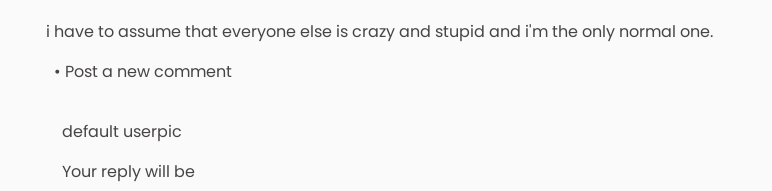i have to assume that everyone else is crazy and stupid and i'm the only normal one.

  • Post a new comment


    default userpic

    Your reply will be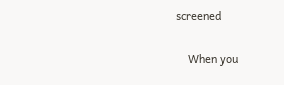screened

    When you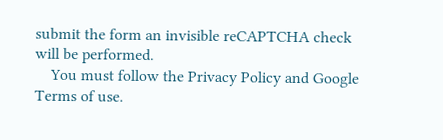submit the form an invisible reCAPTCHA check will be performed.
    You must follow the Privacy Policy and Google Terms of use.